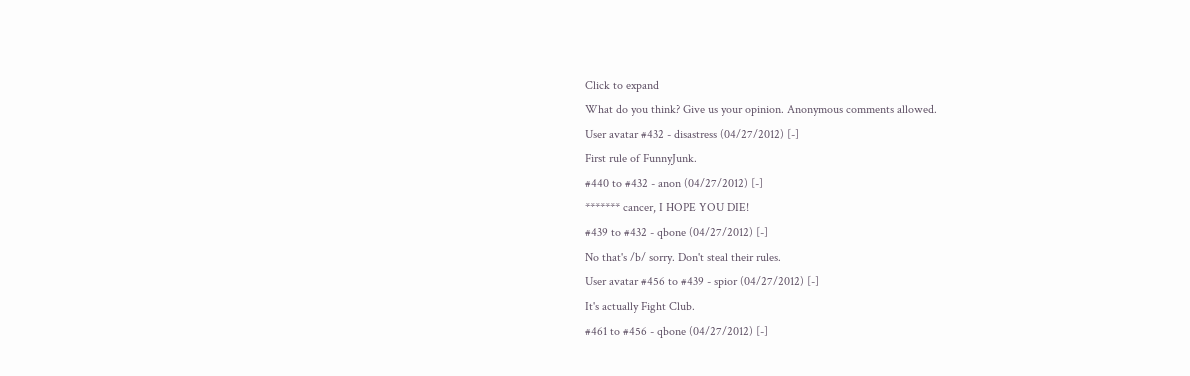Click to expand
What do you think? Give us your opinion. Anonymous comments allowed.
User avatar #432 - disastress (04/27/2012) [-]
First rule of FunnyJunk.
#440 to #432 - anon (04/27/2012) [-]
******* cancer, I HOPE YOU DIE!
#439 to #432 - qbone (04/27/2012) [-]
No that's /b/ sorry. Don't steal their rules.
User avatar #456 to #439 - spior (04/27/2012) [-]
It's actually Fight Club.
#461 to #456 - qbone (04/27/2012) [-]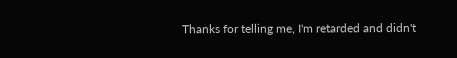Thanks for telling me, I'm retarded and didn't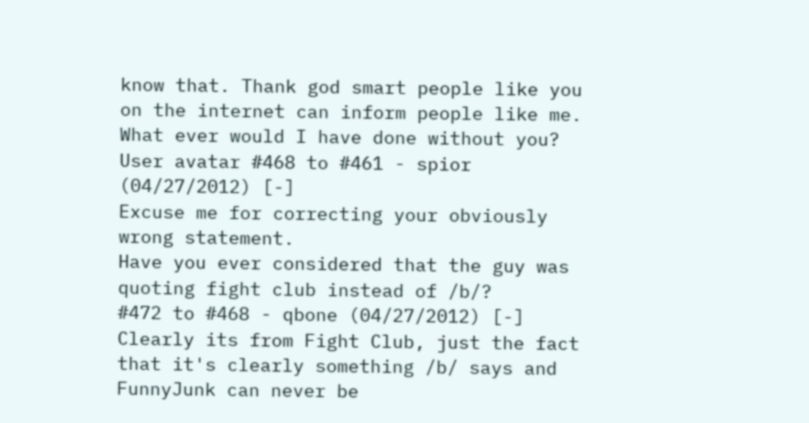know that. Thank god smart people like you on the internet can inform people like me. What ever would I have done without you?
User avatar #468 to #461 - spior (04/27/2012) [-]
Excuse me for correcting your obviously wrong statement.
Have you ever considered that the guy was quoting fight club instead of /b/?
#472 to #468 - qbone (04/27/2012) [-]
Clearly its from Fight Club, just the fact that it's clearly something /b/ says and FunnyJunk can never be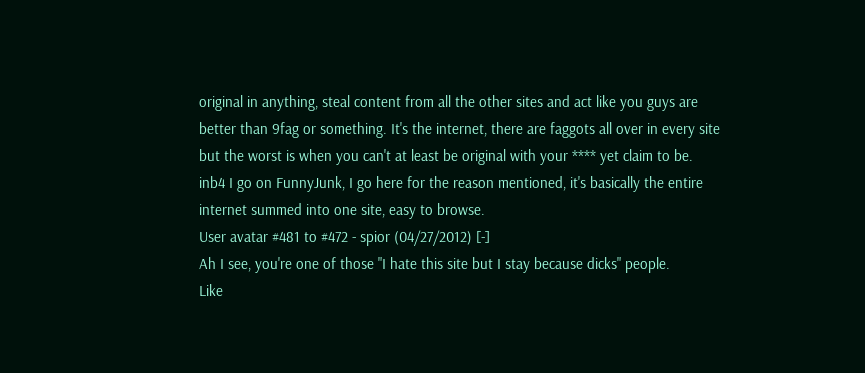original in anything, steal content from all the other sites and act like you guys are better than 9fag or something. It's the internet, there are faggots all over in every site but the worst is when you can't at least be original with your **** yet claim to be.
inb4 I go on FunnyJunk, I go here for the reason mentioned, it's basically the entire internet summed into one site, easy to browse.
User avatar #481 to #472 - spior (04/27/2012) [-]
Ah I see, you're one of those "I hate this site but I stay because dicks" people.
Like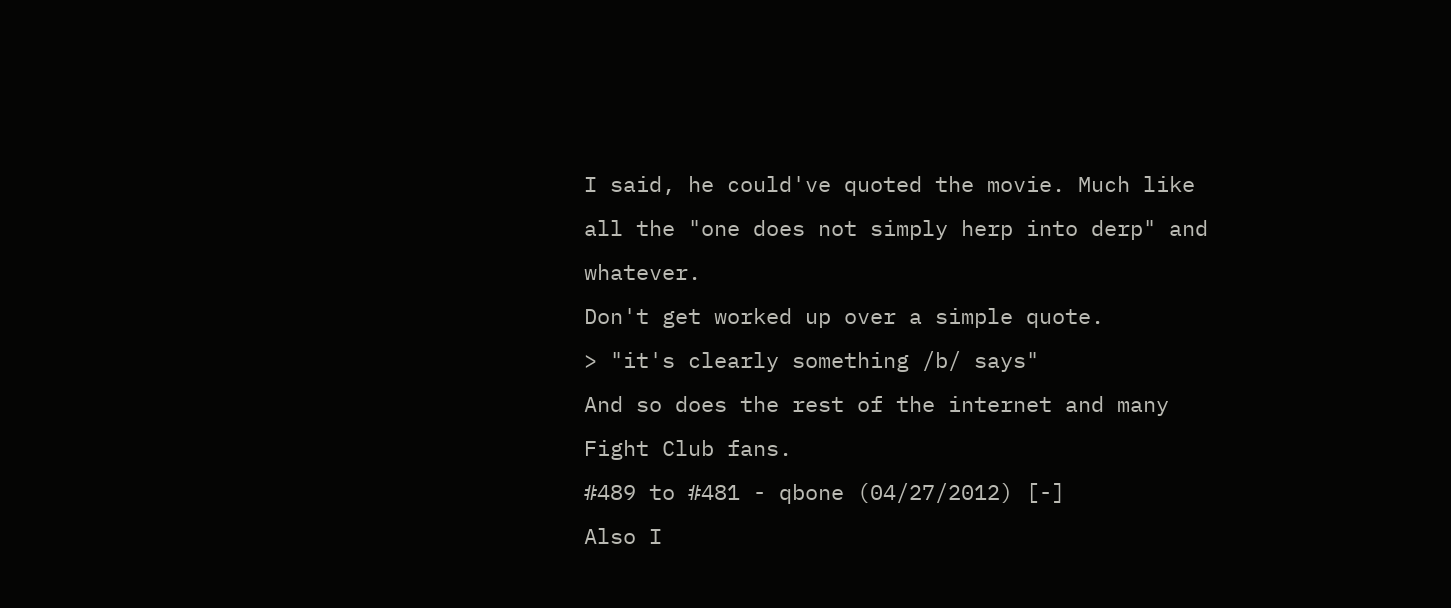I said, he could've quoted the movie. Much like all the "one does not simply herp into derp" and whatever.
Don't get worked up over a simple quote.
> "it's clearly something /b/ says"
And so does the rest of the internet and many Fight Club fans.
#489 to #481 - qbone (04/27/2012) [-]
Also I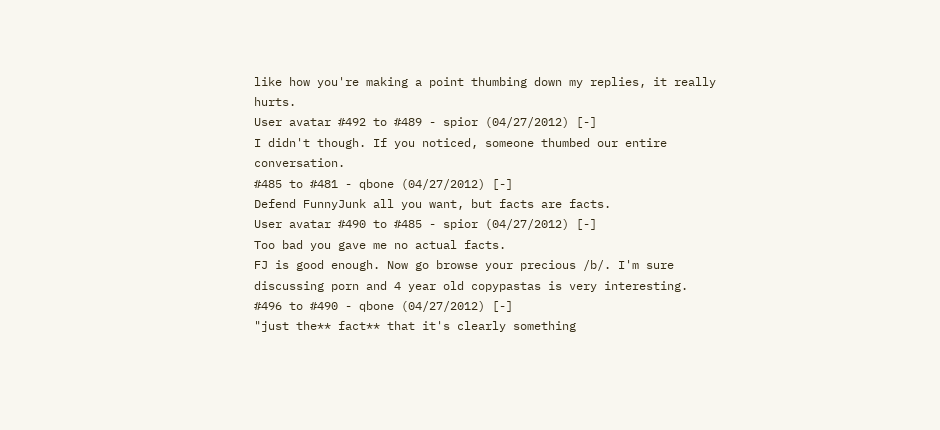like how you're making a point thumbing down my replies, it really hurts.
User avatar #492 to #489 - spior (04/27/2012) [-]
I didn't though. If you noticed, someone thumbed our entire conversation.
#485 to #481 - qbone (04/27/2012) [-]
Defend FunnyJunk all you want, but facts are facts.
User avatar #490 to #485 - spior (04/27/2012) [-]
Too bad you gave me no actual facts.
FJ is good enough. Now go browse your precious /b/. I'm sure discussing porn and 4 year old copypastas is very interesting.
#496 to #490 - qbone (04/27/2012) [-]
"just the** fact** that it's clearly something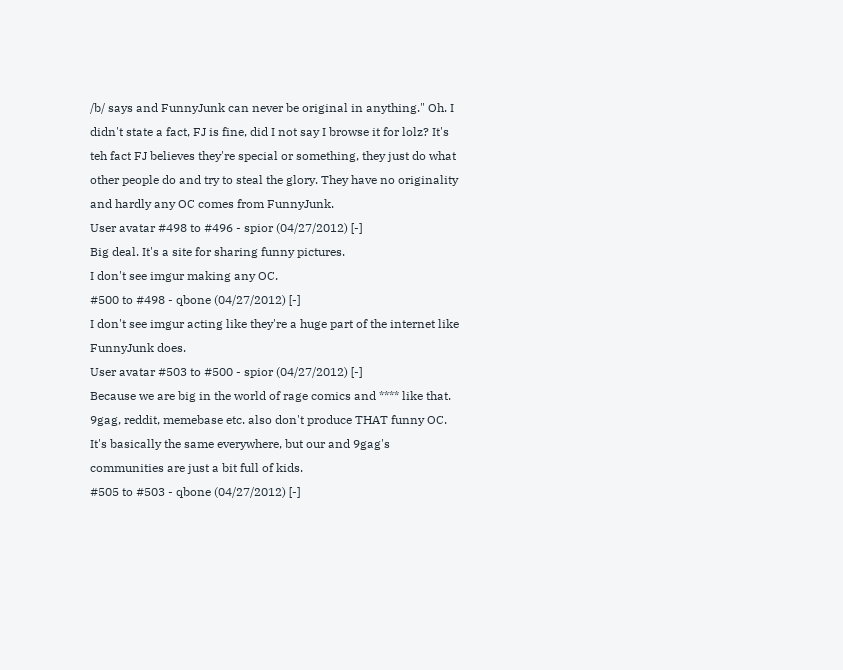/b/ says and FunnyJunk can never be original in anything." Oh. I didn't state a fact, FJ is fine, did I not say I browse it for lolz? It's teh fact FJ believes they're special or something, they just do what other people do and try to steal the glory. They have no originality and hardly any OC comes from FunnyJunk.
User avatar #498 to #496 - spior (04/27/2012) [-]
Big deal. It's a site for sharing funny pictures.
I don't see imgur making any OC.
#500 to #498 - qbone (04/27/2012) [-]
I don't see imgur acting like they're a huge part of the internet like FunnyJunk does.
User avatar #503 to #500 - spior (04/27/2012) [-]
Because we are big in the world of rage comics and **** like that.
9gag, reddit, memebase etc. also don't produce THAT funny OC.
It's basically the same everywhere, but our and 9gag's communities are just a bit full of kids.
#505 to #503 - qbone (04/27/2012) [-]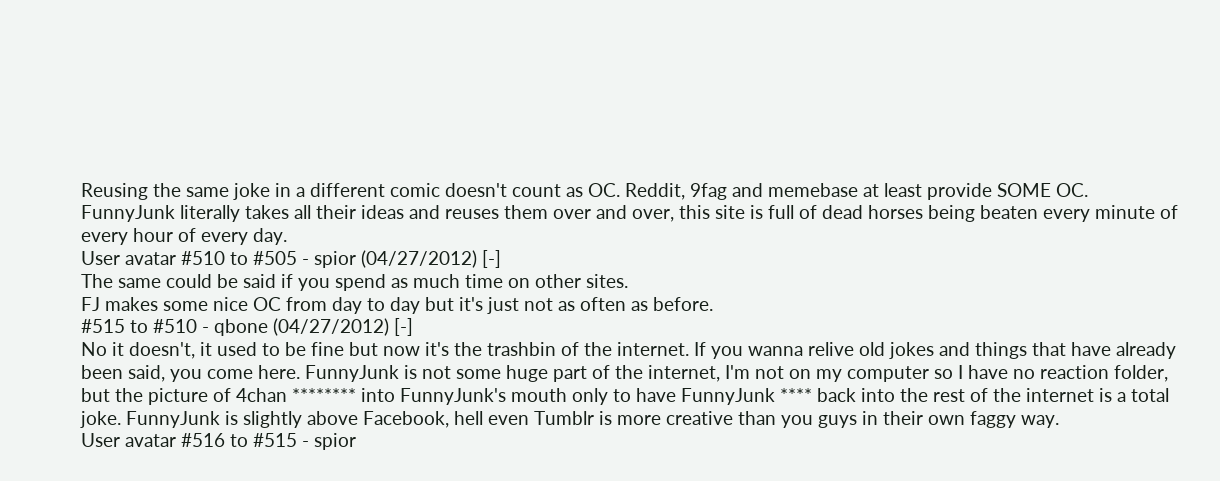Reusing the same joke in a different comic doesn't count as OC. Reddit, 9fag and memebase at least provide SOME OC. FunnyJunk literally takes all their ideas and reuses them over and over, this site is full of dead horses being beaten every minute of every hour of every day.
User avatar #510 to #505 - spior (04/27/2012) [-]
The same could be said if you spend as much time on other sites.
FJ makes some nice OC from day to day but it's just not as often as before.
#515 to #510 - qbone (04/27/2012) [-]
No it doesn't, it used to be fine but now it's the trashbin of the internet. If you wanna relive old jokes and things that have already been said, you come here. FunnyJunk is not some huge part of the internet, I'm not on my computer so I have no reaction folder, but the picture of 4chan ******** into FunnyJunk's mouth only to have FunnyJunk **** back into the rest of the internet is a total joke. FunnyJunk is slightly above Facebook, hell even Tumblr is more creative than you guys in their own faggy way.
User avatar #516 to #515 - spior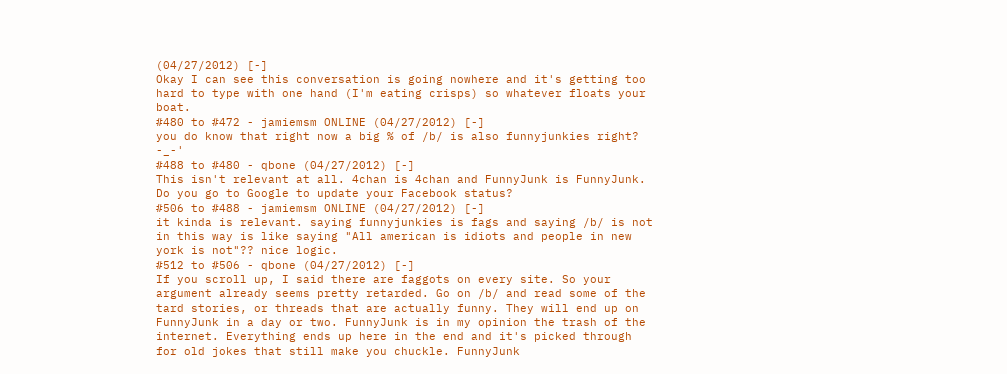(04/27/2012) [-]
Okay I can see this conversation is going nowhere and it's getting too hard to type with one hand (I'm eating crisps) so whatever floats your boat.
#480 to #472 - jamiemsm ONLINE (04/27/2012) [-]
you do know that right now a big % of /b/ is also funnyjunkies right? -_-'
#488 to #480 - qbone (04/27/2012) [-]
This isn't relevant at all. 4chan is 4chan and FunnyJunk is FunnyJunk. Do you go to Google to update your Facebook status?
#506 to #488 - jamiemsm ONLINE (04/27/2012) [-]
it kinda is relevant. saying funnyjunkies is fags and saying /b/ is not in this way is like saying "All american is idiots and people in new york is not"?? nice logic.
#512 to #506 - qbone (04/27/2012) [-]
If you scroll up, I said there are faggots on every site. So your argument already seems pretty retarded. Go on /b/ and read some of the tard stories, or threads that are actually funny. They will end up on FunnyJunk in a day or two. FunnyJunk is in my opinion the trash of the internet. Everything ends up here in the end and it's picked through for old jokes that still make you chuckle. FunnyJunk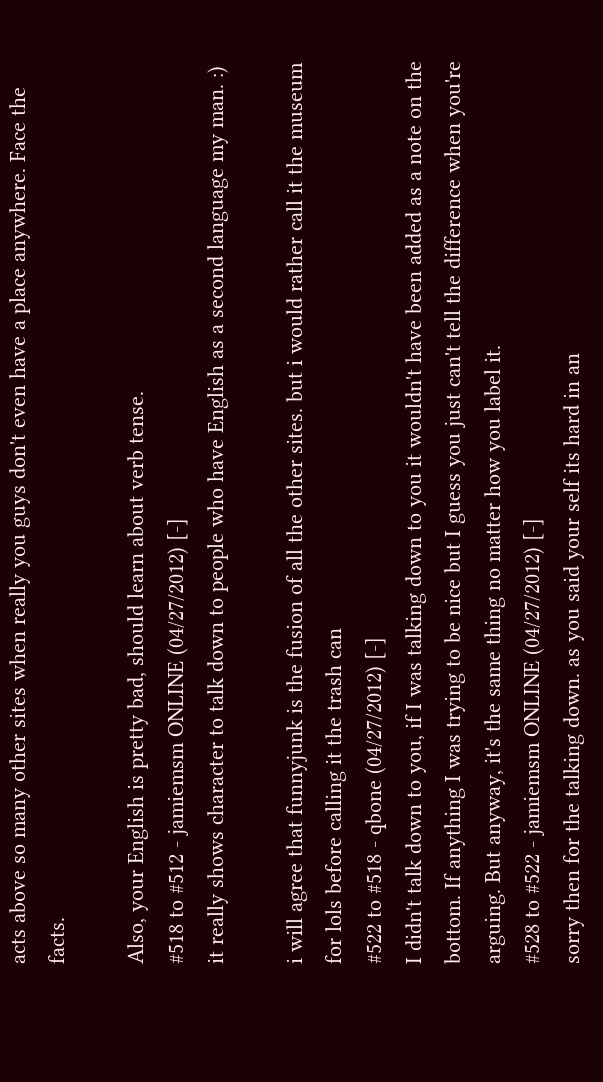acts above so many other sites when really you guys don't even have a place anywhere. Face the facts.

Also, your English is pretty bad, should learn about verb tense.
#518 to #512 - jamiemsm ONLINE (04/27/2012) [-]
it really shows character to talk down to people who have English as a second language my man. :)

i will agree that funnyjunk is the fusion of all the other sites. but i would rather call it the museum for lols before calling it the trash can
#522 to #518 - qbone (04/27/2012) [-]
I didn't talk down to you, if I was talking down to you it wouldn't have been added as a note on the bottom. If anything I was trying to be nice but I guess you just can't tell the difference when you're arguing. But anyway, it's the same thing no matter how you label it.
#528 to #522 - jamiemsm ONLINE (04/27/2012) [-]
sorry then for the talking down. as you said your self its hard in an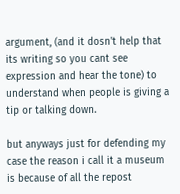argument, (and it dosn't help that its writing so you cant see expression and hear the tone) to understand when people is giving a tip or talking down.

but anyways just for defending my case the reason i call it a museum is because of all the repost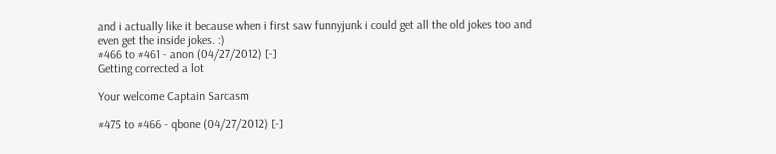and i actually like it because when i first saw funnyjunk i could get all the old jokes too and even get the inside jokes. :)
#466 to #461 - anon (04/27/2012) [-]
Getting corrected a lot

Your welcome Captain Sarcasm

#475 to #466 - qbone (04/27/2012) [-]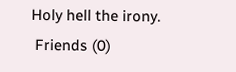Holy hell the irony.
 Friends (0)